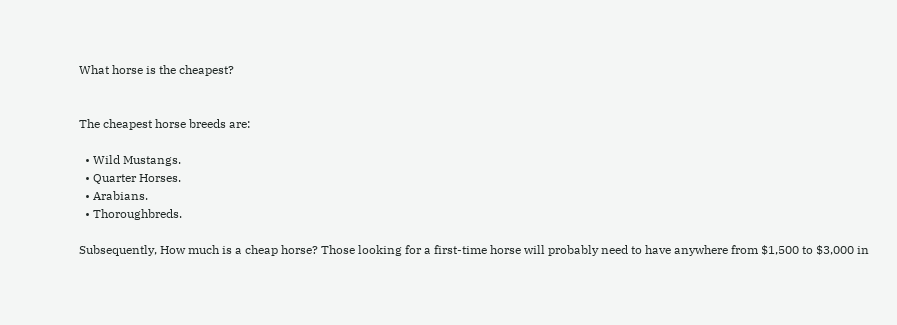What horse is the cheapest?


The cheapest horse breeds are:

  • Wild Mustangs.
  • Quarter Horses.
  • Arabians.
  • Thoroughbreds.

Subsequently, How much is a cheap horse? Those looking for a first-time horse will probably need to have anywhere from $1,500 to $3,000 in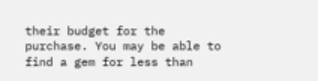their budget for the purchase. You may be able to find a gem for less than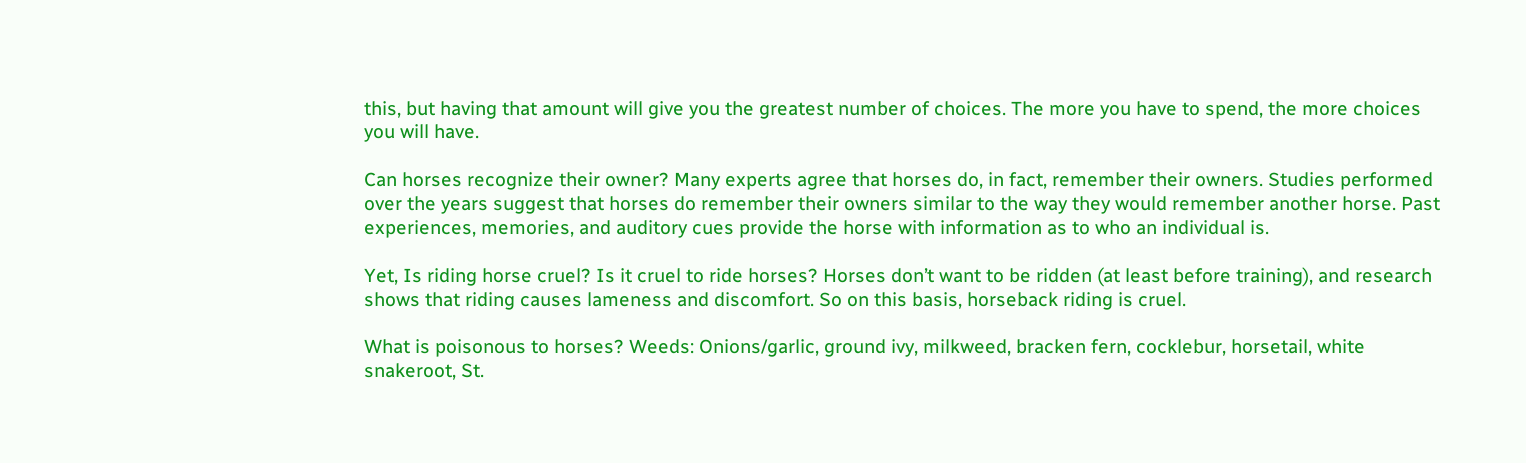this, but having that amount will give you the greatest number of choices. The more you have to spend, the more choices you will have.

Can horses recognize their owner? Many experts agree that horses do, in fact, remember their owners. Studies performed over the years suggest that horses do remember their owners similar to the way they would remember another horse. Past experiences, memories, and auditory cues provide the horse with information as to who an individual is.

Yet, Is riding horse cruel? Is it cruel to ride horses? Horses don’t want to be ridden (at least before training), and research shows that riding causes lameness and discomfort. So on this basis, horseback riding is cruel.

What is poisonous to horses? Weeds: Onions/garlic, ground ivy, milkweed, bracken fern, cocklebur, horsetail, white snakeroot, St.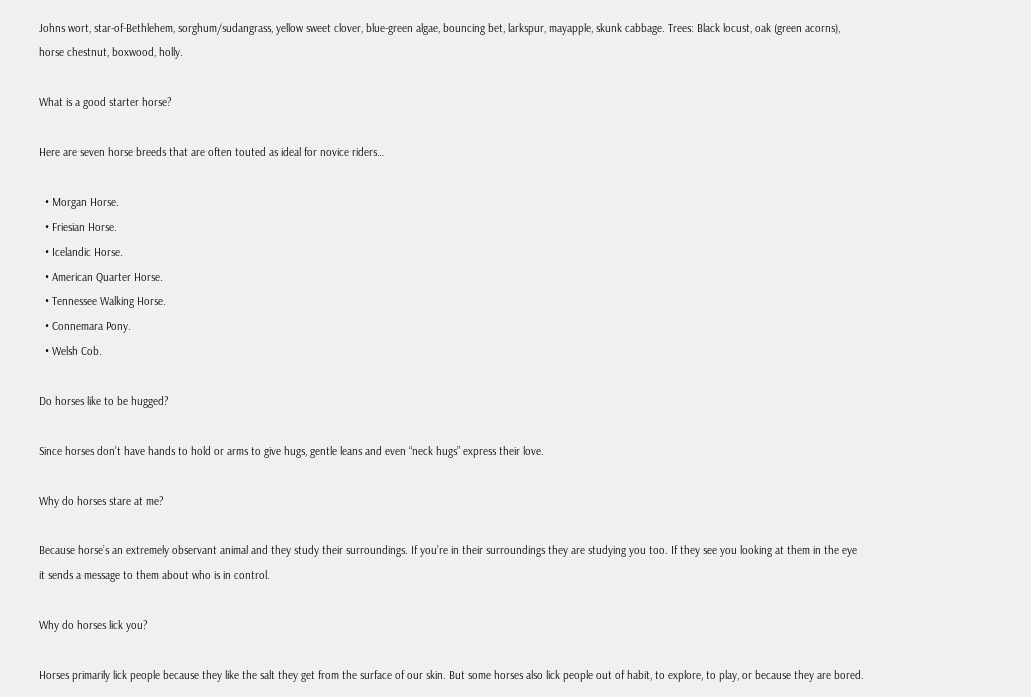Johns wort, star-of-Bethlehem, sorghum/sudangrass, yellow sweet clover, blue-green algae, bouncing bet, larkspur, mayapple, skunk cabbage. Trees: Black locust, oak (green acorns), horse chestnut, boxwood, holly.

What is a good starter horse?

Here are seven horse breeds that are often touted as ideal for novice riders…

  • Morgan Horse.
  • Friesian Horse.
  • Icelandic Horse.
  • American Quarter Horse.
  • Tennessee Walking Horse.
  • Connemara Pony.
  • Welsh Cob.

Do horses like to be hugged?

Since horses don’t have hands to hold or arms to give hugs, gentle leans and even “neck hugs” express their love.

Why do horses stare at me?

Because horse’s an extremely observant animal and they study their surroundings. If you’re in their surroundings they are studying you too. If they see you looking at them in the eye it sends a message to them about who is in control.

Why do horses lick you?

Horses primarily lick people because they like the salt they get from the surface of our skin. But some horses also lick people out of habit, to explore, to play, or because they are bored.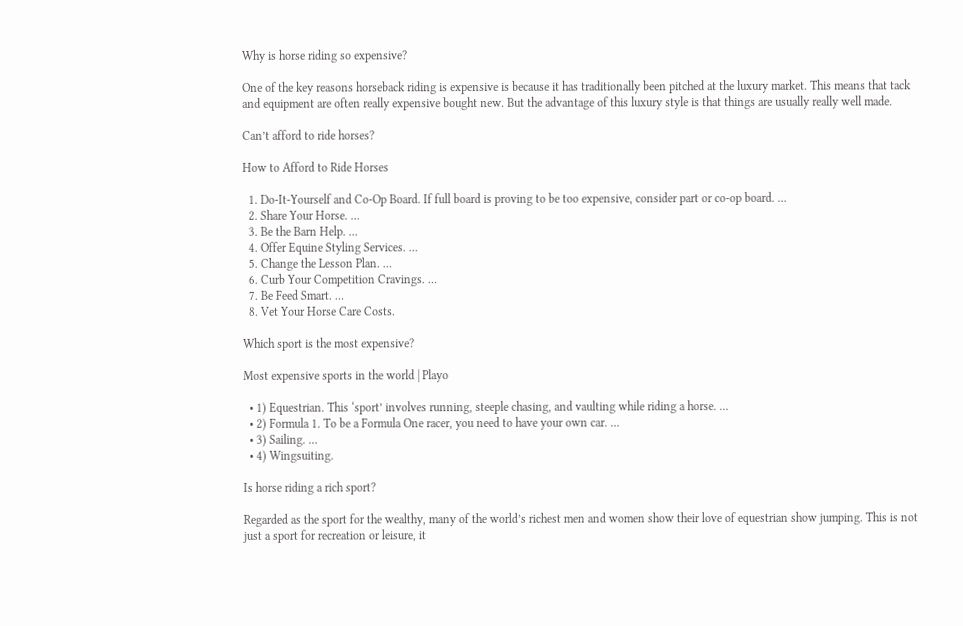Why is horse riding so expensive?

One of the key reasons horseback riding is expensive is because it has traditionally been pitched at the luxury market. This means that tack and equipment are often really expensive bought new. But the advantage of this luxury style is that things are usually really well made.

Can’t afford to ride horses?

How to Afford to Ride Horses

  1. Do-It-Yourself and Co-Op Board. If full board is proving to be too expensive, consider part or co-op board. …
  2. Share Your Horse. …
  3. Be the Barn Help. …
  4. Offer Equine Styling Services. …
  5. Change the Lesson Plan. …
  6. Curb Your Competition Cravings. …
  7. Be Feed Smart. …
  8. Vet Your Horse Care Costs.

Which sport is the most expensive?

Most expensive sports in the world | Playo

  • 1) Equestrian. This ‘sport’ involves running, steeple chasing, and vaulting while riding a horse. …
  • 2) Formula 1. To be a Formula One racer, you need to have your own car. …
  • 3) Sailing. …
  • 4) Wingsuiting.

Is horse riding a rich sport?

Regarded as the sport for the wealthy, many of the world’s richest men and women show their love of equestrian show jumping. This is not just a sport for recreation or leisure, it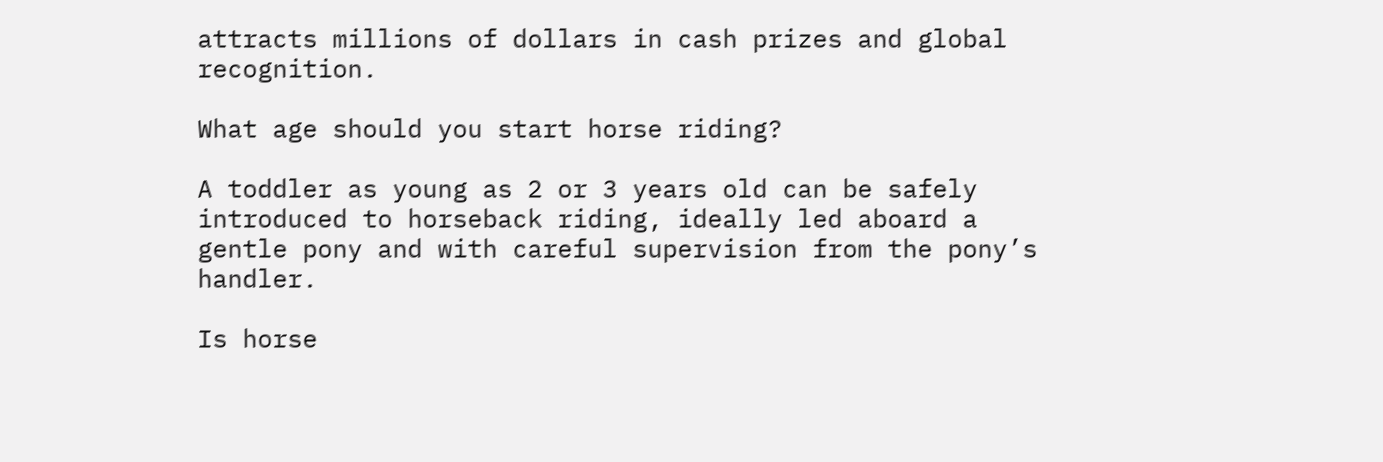attracts millions of dollars in cash prizes and global recognition.

What age should you start horse riding?

A toddler as young as 2 or 3 years old can be safely introduced to horseback riding, ideally led aboard a gentle pony and with careful supervision from the pony’s handler.

Is horse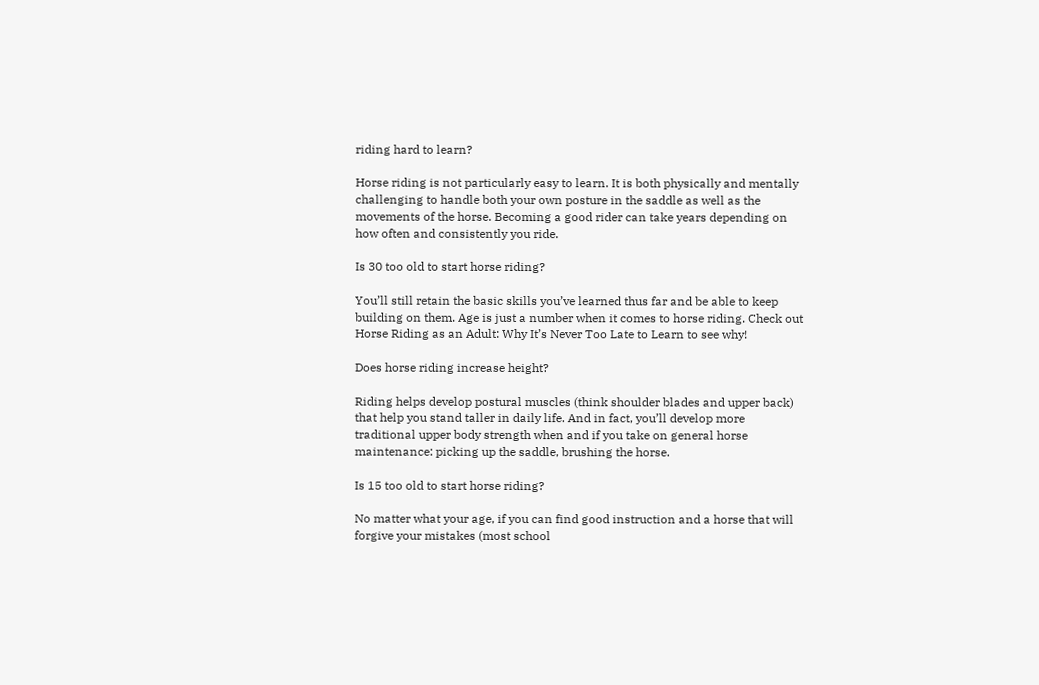riding hard to learn?

Horse riding is not particularly easy to learn. It is both physically and mentally challenging to handle both your own posture in the saddle as well as the movements of the horse. Becoming a good rider can take years depending on how often and consistently you ride.

Is 30 too old to start horse riding?

You’ll still retain the basic skills you’ve learned thus far and be able to keep building on them. Age is just a number when it comes to horse riding. Check out Horse Riding as an Adult: Why It’s Never Too Late to Learn to see why!

Does horse riding increase height?

Riding helps develop postural muscles (think shoulder blades and upper back) that help you stand taller in daily life. And in fact, you’ll develop more traditional upper body strength when and if you take on general horse maintenance: picking up the saddle, brushing the horse.

Is 15 too old to start horse riding?

No matter what your age, if you can find good instruction and a horse that will forgive your mistakes (most school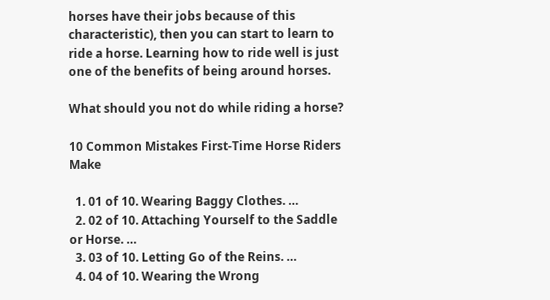horses have their jobs because of this characteristic), then you can start to learn to ride a horse. Learning how to ride well is just one of the benefits of being around horses.

What should you not do while riding a horse?

10 Common Mistakes First-Time Horse Riders Make

  1. 01 of 10. Wearing Baggy Clothes. …
  2. 02 of 10. Attaching Yourself to the Saddle or Horse. …
  3. 03 of 10. Letting Go of the Reins. …
  4. 04 of 10. Wearing the Wrong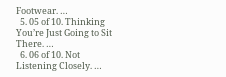Footwear. …
  5. 05 of 10. Thinking You’re Just Going to Sit There. …
  6. 06 of 10. Not Listening Closely. …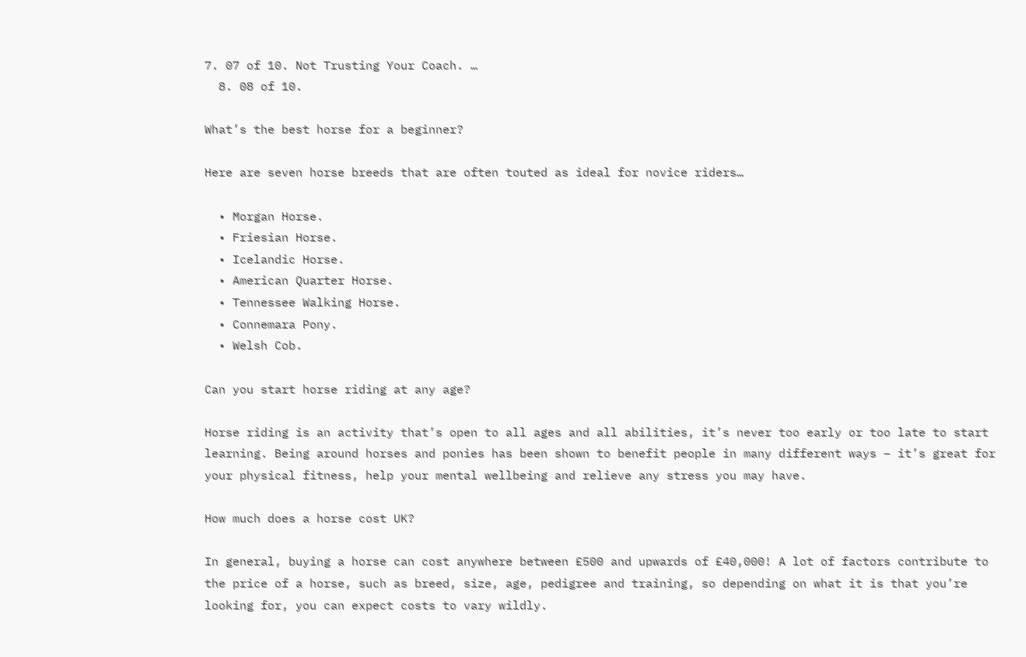7. 07 of 10. Not Trusting Your Coach. …
  8. 08 of 10.

What’s the best horse for a beginner?

Here are seven horse breeds that are often touted as ideal for novice riders…

  • Morgan Horse.
  • Friesian Horse.
  • Icelandic Horse.
  • American Quarter Horse.
  • Tennessee Walking Horse.
  • Connemara Pony.
  • Welsh Cob.

Can you start horse riding at any age?

Horse riding is an activity that’s open to all ages and all abilities, it’s never too early or too late to start learning. Being around horses and ponies has been shown to benefit people in many different ways – it’s great for your physical fitness, help your mental wellbeing and relieve any stress you may have.

How much does a horse cost UK?

In general, buying a horse can cost anywhere between £500 and upwards of £40,000! A lot of factors contribute to the price of a horse, such as breed, size, age, pedigree and training, so depending on what it is that you’re looking for, you can expect costs to vary wildly.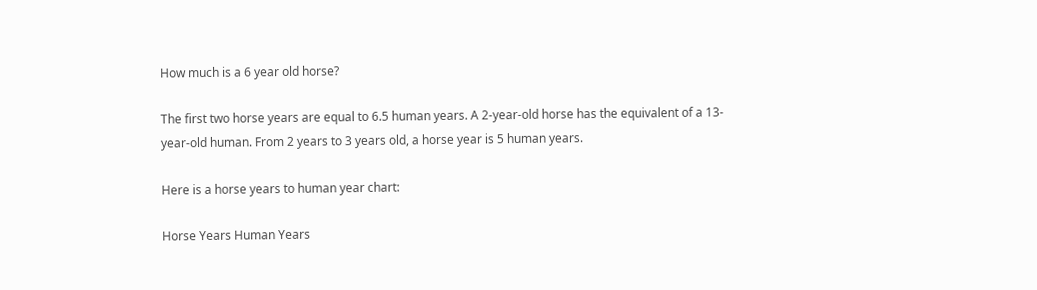How much is a 6 year old horse?

The first two horse years are equal to 6.5 human years. A 2-year-old horse has the equivalent of a 13-year-old human. From 2 years to 3 years old, a horse year is 5 human years.

Here is a horse years to human year chart:

Horse Years Human Years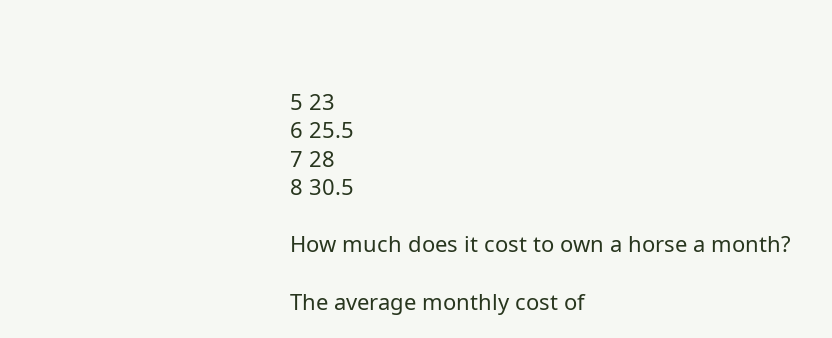5 23
6 25.5
7 28
8 30.5

How much does it cost to own a horse a month?

The average monthly cost of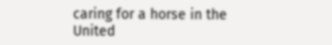caring for a horse in the United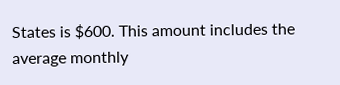States is $600. This amount includes the average monthly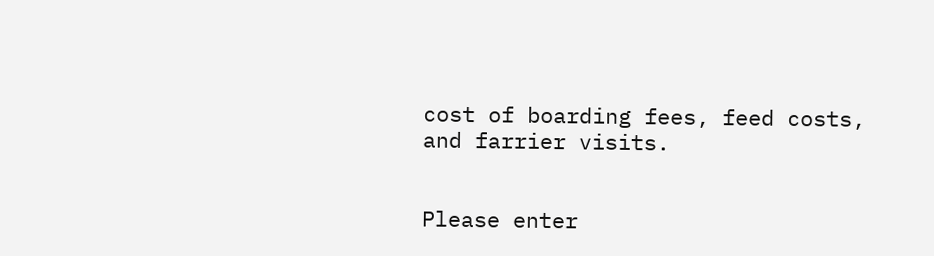cost of boarding fees, feed costs, and farrier visits.


Please enter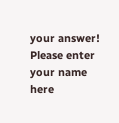your answer!
Please enter your name here